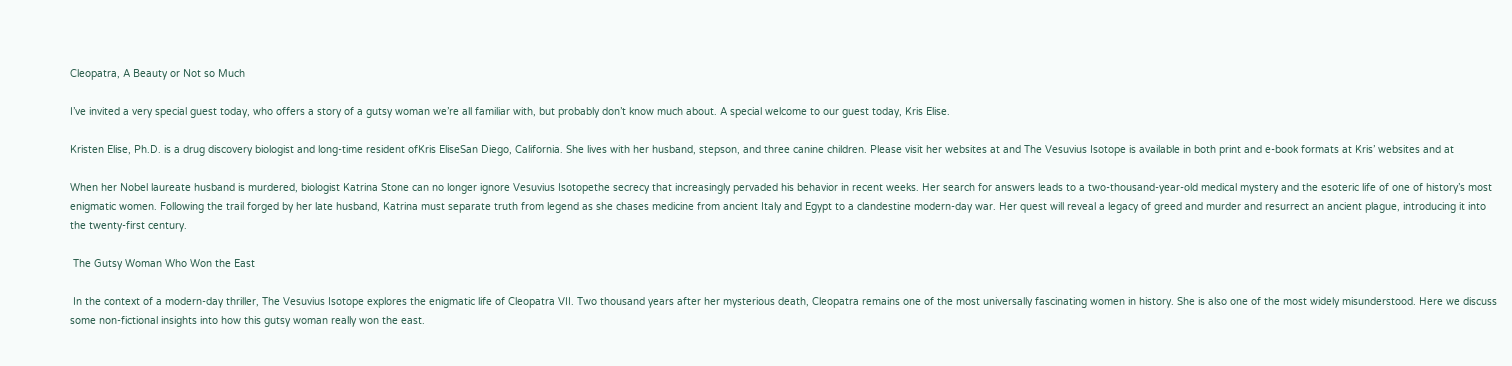Cleopatra, A Beauty or Not so Much

I’ve invited a very special guest today, who offers a story of a gutsy woman we’re all familiar with, but probably don’t know much about. A special welcome to our guest today, Kris Elise.

Kristen Elise, Ph.D. is a drug discovery biologist and long-time resident ofKris EliseSan Diego, California. She lives with her husband, stepson, and three canine children. Please visit her websites at and The Vesuvius Isotope is available in both print and e-book formats at Kris’ websites and at

When her Nobel laureate husband is murdered, biologist Katrina Stone can no longer ignore Vesuvius Isotopethe secrecy that increasingly pervaded his behavior in recent weeks. Her search for answers leads to a two-thousand-year-old medical mystery and the esoteric life of one of history’s most enigmatic women. Following the trail forged by her late husband, Katrina must separate truth from legend as she chases medicine from ancient Italy and Egypt to a clandestine modern-day war. Her quest will reveal a legacy of greed and murder and resurrect an ancient plague, introducing it into the twenty-first century.

 The Gutsy Woman Who Won the East

 In the context of a modern-day thriller, The Vesuvius Isotope explores the enigmatic life of Cleopatra VII. Two thousand years after her mysterious death, Cleopatra remains one of the most universally fascinating women in history. She is also one of the most widely misunderstood. Here we discuss some non-fictional insights into how this gutsy woman really won the east.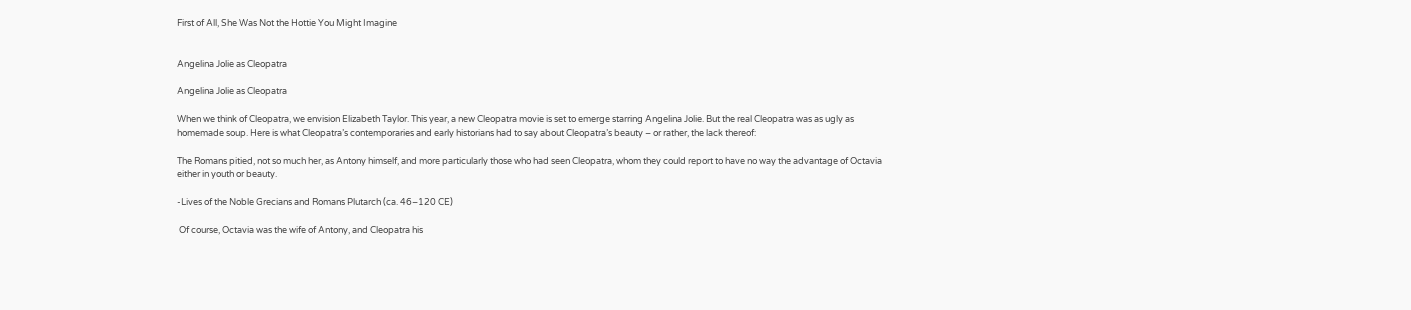First of All, She Was Not the Hottie You Might Imagine


Angelina Jolie as Cleopatra

Angelina Jolie as Cleopatra

When we think of Cleopatra, we envision Elizabeth Taylor. This year, a new Cleopatra movie is set to emerge starring Angelina Jolie. But the real Cleopatra was as ugly as homemade soup. Here is what Cleopatra’s contemporaries and early historians had to say about Cleopatra’s beauty – or rather, the lack thereof:

The Romans pitied, not so much her, as Antony himself, and more particularly those who had seen Cleopatra, whom they could report to have no way the advantage of Octavia either in youth or beauty.

-Lives of the Noble Grecians and Romans Plutarch (ca. 46–120 CE)

 Of course, Octavia was the wife of Antony, and Cleopatra his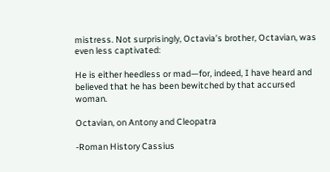mistress. Not surprisingly, Octavia’s brother, Octavian, was even less captivated:

He is either heedless or mad—for, indeed, I have heard and believed that he has been bewitched by that accursed woman.

Octavian, on Antony and Cleopatra

-Roman History Cassius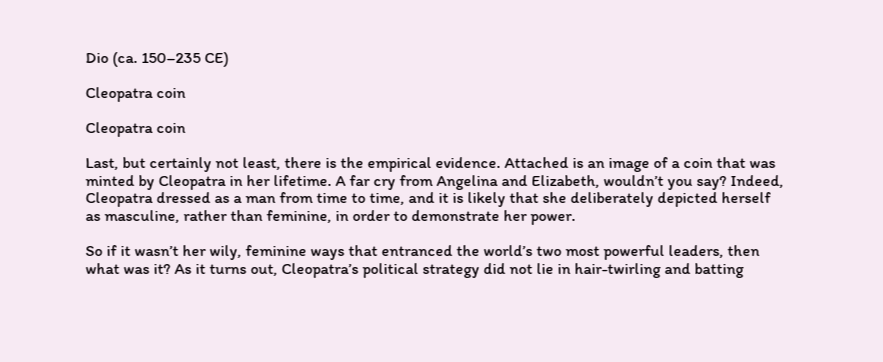Dio (ca. 150–235 CE)

Cleopatra coin

Cleopatra coin

Last, but certainly not least, there is the empirical evidence. Attached is an image of a coin that was minted by Cleopatra in her lifetime. A far cry from Angelina and Elizabeth, wouldn’t you say? Indeed, Cleopatra dressed as a man from time to time, and it is likely that she deliberately depicted herself as masculine, rather than feminine, in order to demonstrate her power.

So if it wasn’t her wily, feminine ways that entranced the world’s two most powerful leaders, then what was it? As it turns out, Cleopatra’s political strategy did not lie in hair-twirling and batting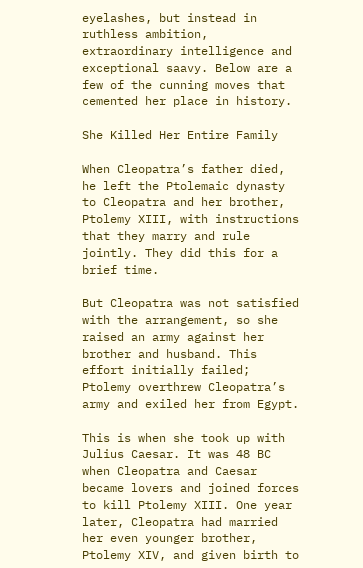eyelashes, but instead in ruthless ambition, extraordinary intelligence and exceptional saavy. Below are a few of the cunning moves that cemented her place in history.

She Killed Her Entire Family

When Cleopatra’s father died, he left the Ptolemaic dynasty to Cleopatra and her brother, Ptolemy XIII, with instructions that they marry and rule jointly. They did this for a brief time.

But Cleopatra was not satisfied with the arrangement, so she raised an army against her brother and husband. This effort initially failed; Ptolemy overthrew Cleopatra’s army and exiled her from Egypt.

This is when she took up with Julius Caesar. It was 48 BC when Cleopatra and Caesar became lovers and joined forces to kill Ptolemy XIII. One year later, Cleopatra had married her even younger brother, Ptolemy XIV, and given birth to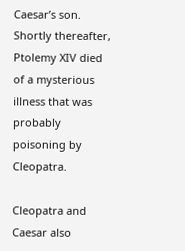Caesar’s son. Shortly thereafter, Ptolemy XIV died of a mysterious illness that was probably poisoning by Cleopatra.

Cleopatra and Caesar also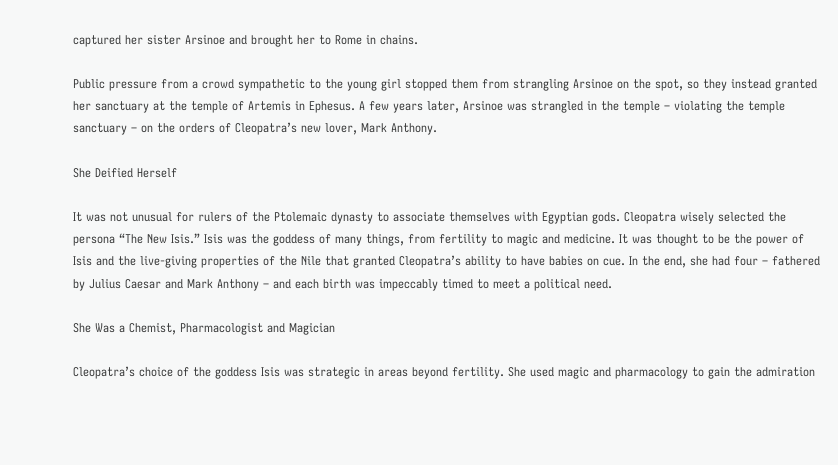captured her sister Arsinoe and brought her to Rome in chains.

Public pressure from a crowd sympathetic to the young girl stopped them from strangling Arsinoe on the spot, so they instead granted her sanctuary at the temple of Artemis in Ephesus. A few years later, Arsinoe was strangled in the temple – violating the temple sanctuary – on the orders of Cleopatra’s new lover, Mark Anthony.

She Deified Herself

It was not unusual for rulers of the Ptolemaic dynasty to associate themselves with Egyptian gods. Cleopatra wisely selected the persona “The New Isis.” Isis was the goddess of many things, from fertility to magic and medicine. It was thought to be the power of Isis and the live-giving properties of the Nile that granted Cleopatra’s ability to have babies on cue. In the end, she had four – fathered by Julius Caesar and Mark Anthony – and each birth was impeccably timed to meet a political need.

She Was a Chemist, Pharmacologist and Magician

Cleopatra’s choice of the goddess Isis was strategic in areas beyond fertility. She used magic and pharmacology to gain the admiration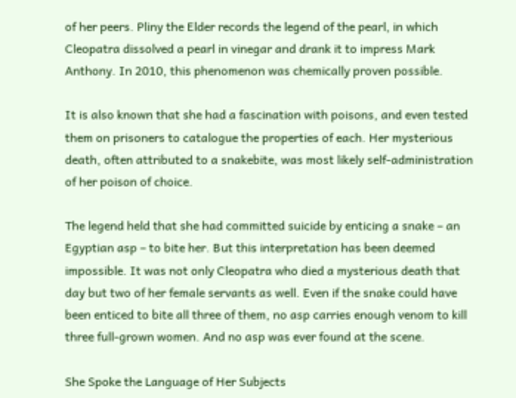of her peers. Pliny the Elder records the legend of the pearl, in which Cleopatra dissolved a pearl in vinegar and drank it to impress Mark Anthony. In 2010, this phenomenon was chemically proven possible.

It is also known that she had a fascination with poisons, and even tested them on prisoners to catalogue the properties of each. Her mysterious death, often attributed to a snakebite, was most likely self-administration of her poison of choice.

The legend held that she had committed suicide by enticing a snake – an Egyptian asp – to bite her. But this interpretation has been deemed impossible. It was not only Cleopatra who died a mysterious death that day but two of her female servants as well. Even if the snake could have been enticed to bite all three of them, no asp carries enough venom to kill three full-grown women. And no asp was ever found at the scene.

She Spoke the Language of Her Subjects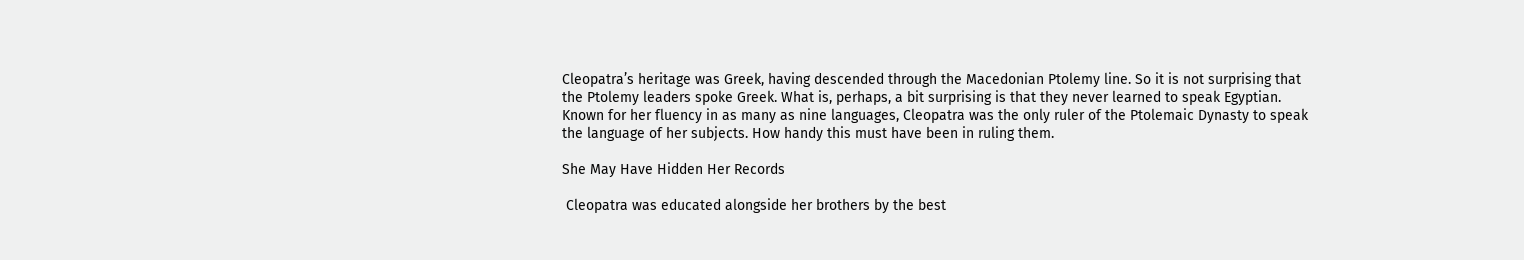Cleopatra’s heritage was Greek, having descended through the Macedonian Ptolemy line. So it is not surprising that the Ptolemy leaders spoke Greek. What is, perhaps, a bit surprising is that they never learned to speak Egyptian. Known for her fluency in as many as nine languages, Cleopatra was the only ruler of the Ptolemaic Dynasty to speak the language of her subjects. How handy this must have been in ruling them.

She May Have Hidden Her Records

 Cleopatra was educated alongside her brothers by the best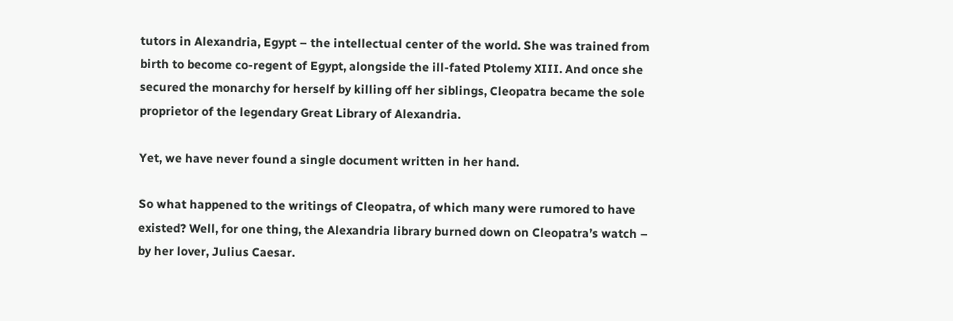tutors in Alexandria, Egypt – the intellectual center of the world. She was trained from birth to become co-regent of Egypt, alongside the ill-fated Ptolemy XIII. And once she secured the monarchy for herself by killing off her siblings, Cleopatra became the sole proprietor of the legendary Great Library of Alexandria.

Yet, we have never found a single document written in her hand.

So what happened to the writings of Cleopatra, of which many were rumored to have existed? Well, for one thing, the Alexandria library burned down on Cleopatra’s watch – by her lover, Julius Caesar.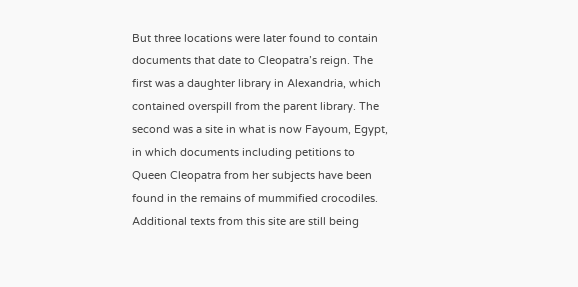But three locations were later found to contain documents that date to Cleopatra’s reign. The first was a daughter library in Alexandria, which contained overspill from the parent library. The second was a site in what is now Fayoum, Egypt, in which documents including petitions to Queen Cleopatra from her subjects have been found in the remains of mummified crocodiles.  Additional texts from this site are still being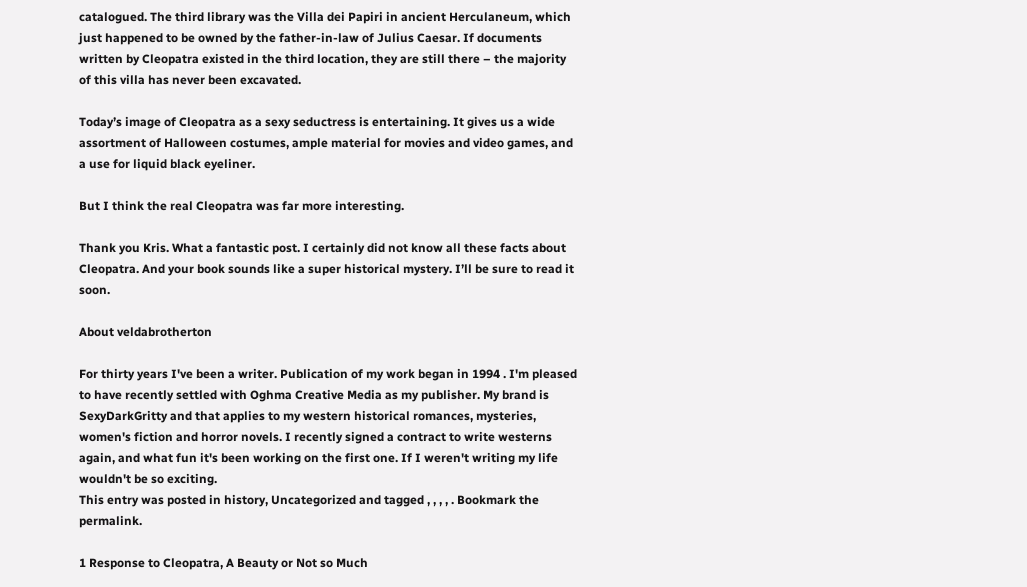catalogued. The third library was the Villa dei Papiri in ancient Herculaneum, which just happened to be owned by the father-in-law of Julius Caesar. If documents written by Cleopatra existed in the third location, they are still there – the majority of this villa has never been excavated.

Today’s image of Cleopatra as a sexy seductress is entertaining. It gives us a wide assortment of Halloween costumes, ample material for movies and video games, and a use for liquid black eyeliner.

But I think the real Cleopatra was far more interesting.

Thank you Kris. What a fantastic post. I certainly did not know all these facts about Cleopatra. And your book sounds like a super historical mystery. I’ll be sure to read it soon.

About veldabrotherton

For thirty years I've been a writer. Publication of my work began in 1994 . I'm pleased to have recently settled with Oghma Creative Media as my publisher. My brand is SexyDarkGritty and that applies to my western historical romances, mysteries, women's fiction and horror novels. I recently signed a contract to write westerns again, and what fun it's been working on the first one. If I weren't writing my life wouldn't be so exciting.
This entry was posted in history, Uncategorized and tagged , , , , . Bookmark the permalink.

1 Response to Cleopatra, A Beauty or Not so Much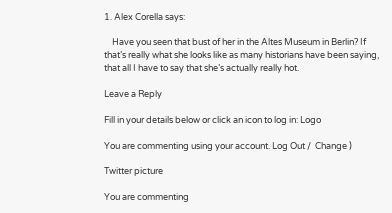1. Alex Corella says:

    Have you seen that bust of her in the Altes Museum in Berlin? If that’s really what she looks like as many historians have been saying, that all I have to say that she’s actually really hot.

Leave a Reply

Fill in your details below or click an icon to log in: Logo

You are commenting using your account. Log Out /  Change )

Twitter picture

You are commenting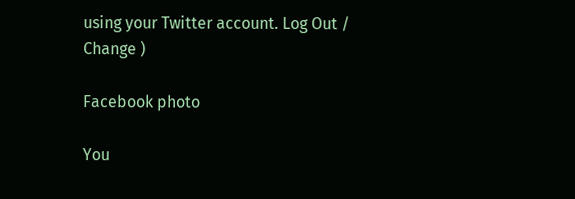using your Twitter account. Log Out /  Change )

Facebook photo

You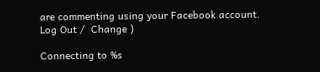are commenting using your Facebook account. Log Out /  Change )

Connecting to %s